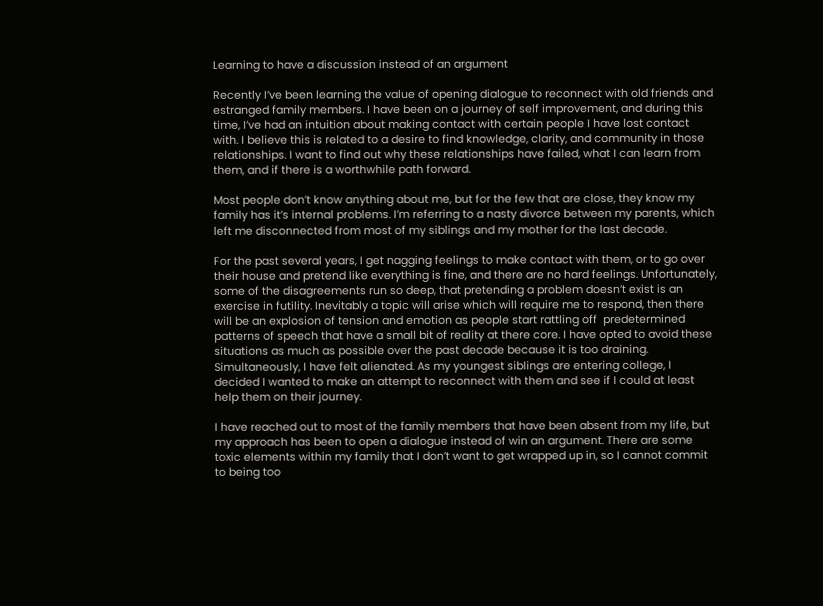Learning to have a discussion instead of an argument

Recently I’ve been learning the value of opening dialogue to reconnect with old friends and estranged family members. I have been on a journey of self improvement, and during this time, I’ve had an intuition about making contact with certain people I have lost contact with. I believe this is related to a desire to find knowledge, clarity, and community in those relationships. I want to find out why these relationships have failed, what I can learn from them, and if there is a worthwhile path forward.

Most people don’t know anything about me, but for the few that are close, they know my family has it’s internal problems. I’m referring to a nasty divorce between my parents, which left me disconnected from most of my siblings and my mother for the last decade.

For the past several years, I get nagging feelings to make contact with them, or to go over their house and pretend like everything is fine, and there are no hard feelings. Unfortunately, some of the disagreements run so deep, that pretending a problem doesn’t exist is an exercise in futility. Inevitably a topic will arise which will require me to respond, then there will be an explosion of tension and emotion as people start rattling off  predetermined patterns of speech that have a small bit of reality at there core. I have opted to avoid these situations as much as possible over the past decade because it is too draining. Simultaneously, I have felt alienated. As my youngest siblings are entering college, I decided I wanted to make an attempt to reconnect with them and see if I could at least help them on their journey.

I have reached out to most of the family members that have been absent from my life, but my approach has been to open a dialogue instead of win an argument. There are some toxic elements within my family that I don’t want to get wrapped up in, so I cannot commit to being too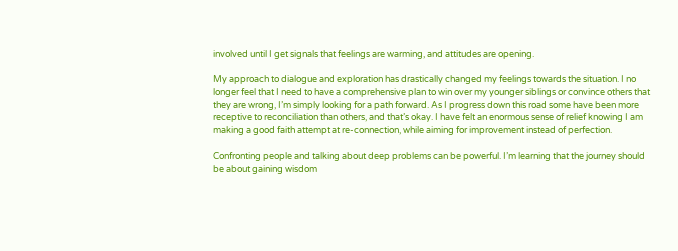involved until I get signals that feelings are warming, and attitudes are opening.

My approach to dialogue and exploration has drastically changed my feelings towards the situation. I no longer feel that I need to have a comprehensive plan to win over my younger siblings or convince others that they are wrong, I’m simply looking for a path forward. As I progress down this road some have been more receptive to reconciliation than others, and that’s okay. I have felt an enormous sense of relief knowing I am making a good faith attempt at re-connection, while aiming for improvement instead of perfection.

Confronting people and talking about deep problems can be powerful. I’m learning that the journey should be about gaining wisdom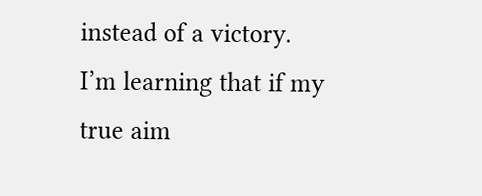instead of a victory. I’m learning that if my true aim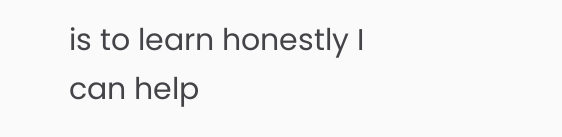is to learn honestly I can help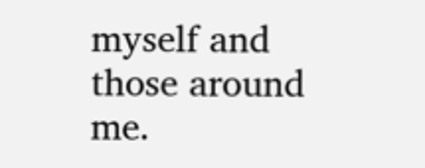myself and those around me.